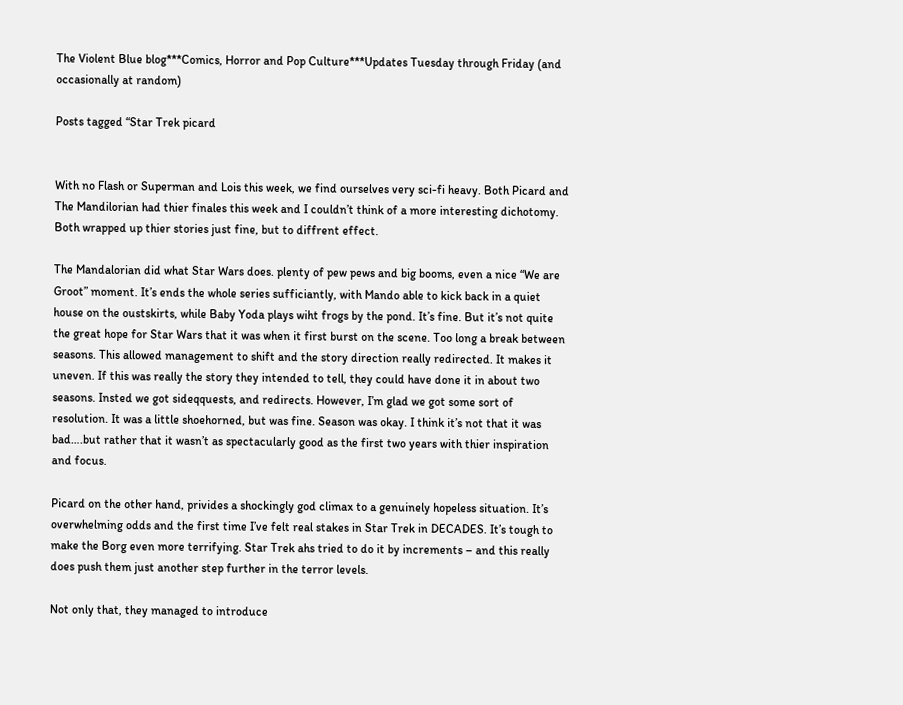The Violent Blue blog***Comics, Horror and Pop Culture***Updates Tuesday through Friday (and occasionally at random)

Posts tagged “Star Trek picard


With no Flash or Superman and Lois this week, we find ourselves very sci-fi heavy. Both Picard and The Mandilorian had thier finales this week and I couldn’t think of a more interesting dichotomy.  Both wrapped up thier stories just fine, but to diffrent effect.

The Mandalorian did what Star Wars does. plenty of pew pews and big booms, even a nice “We are Groot” moment. It’s ends the whole series sufficiantly, with Mando able to kick back in a quiet house on the oustskirts, while Baby Yoda plays wiht frogs by the pond. It’s fine. But it’s not quite the great hope for Star Wars that it was when it first burst on the scene. Too long a break between seasons. This allowed management to shift and the story direction really redirected. It makes it uneven. If this was really the story they intended to tell, they could have done it in about two seasons. Insted we got sideqquests, and redirects. However, I’m glad we got some sort of resolution. It was a little shoehorned, but was fine. Season was okay. I think it’s not that it was bad….but rather that it wasn’t as spectacularly good as the first two years with thier inspiration and focus.

Picard on the other hand, privides a shockingly god climax to a genuinely hopeless situation. It’s overwhelming odds and the first time I’ve felt real stakes in Star Trek in DECADES. It’s tough to make the Borg even more terrifying. Star Trek ahs tried to do it by increments – and this really does push them just another step further in the terror levels.

Not only that, they managed to introduce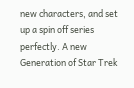new characters, and set up a spin off series perfectly. A new Generation of Star Trek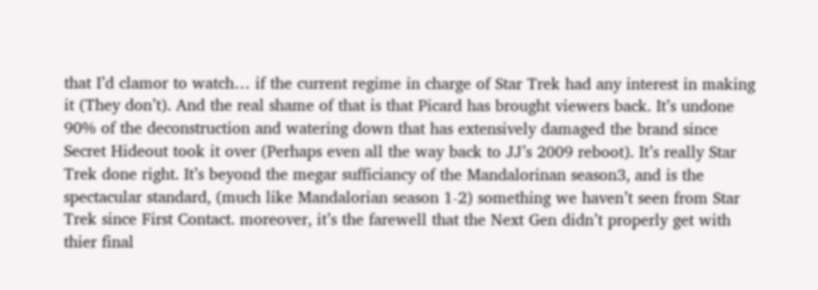that I’d clamor to watch… if the current regime in charge of Star Trek had any interest in making it (They don’t). And the real shame of that is that Picard has brought viewers back. It’s undone 90% of the deconstruction and watering down that has extensively damaged the brand since Secret Hideout took it over (Perhaps even all the way back to JJ’s 2009 reboot). It’s really Star Trek done right. It’s beyond the megar sufficiancy of the Mandalorinan season3, and is the spectacular standard, (much like Mandalorian season 1-2) something we haven’t seen from Star Trek since First Contact. moreover, it’s the farewell that the Next Gen didn’t properly get with thier final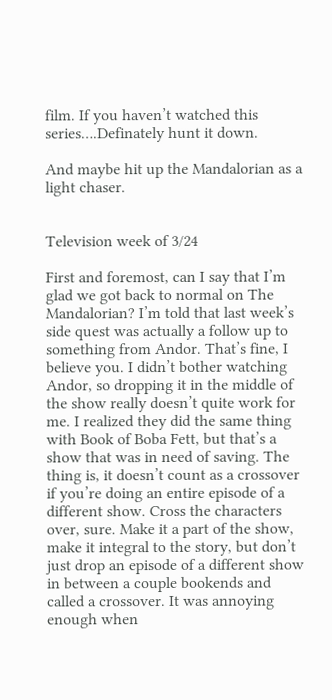film. If you haven’t watched this series….Definately hunt it down.

And maybe hit up the Mandalorian as a light chaser.


Television week of 3/24

First and foremost, can I say that I’m glad we got back to normal on The Mandalorian? I’m told that last week’s side quest was actually a follow up to something from Andor. That’s fine, I believe you. I didn’t bother watching Andor, so dropping it in the middle of the show really doesn’t quite work for me. I realized they did the same thing with Book of Boba Fett, but that’s a show that was in need of saving. The thing is, it doesn’t count as a crossover if you’re doing an entire episode of a different show. Cross the characters over, sure. Make it a part of the show, make it integral to the story, but don’t just drop an episode of a different show in between a couple bookends and called a crossover. It was annoying enough when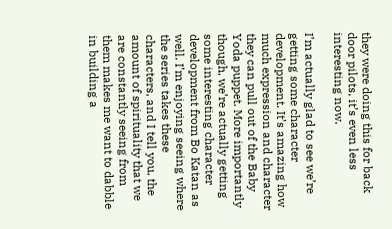they were doing this for back door pilots, it’s even less interesting now.

I’m actually glad to see we’re getting some character development. It’s amazing how much expression and character they can pull out of the Baby Yoda puppet. More importantly though, we’re actually getting some interesting character development from Bo Katan as well. I’m enjoying seeing where the series takes these characters, and I tell you, the amount of spirituality that we are constantly seeing from them makes me want to dabble in building a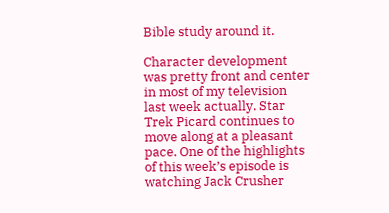Bible study around it.

Character development was pretty front and center in most of my television last week actually. Star Trek Picard continues to move along at a pleasant pace. One of the highlights of this week’s episode is watching Jack Crusher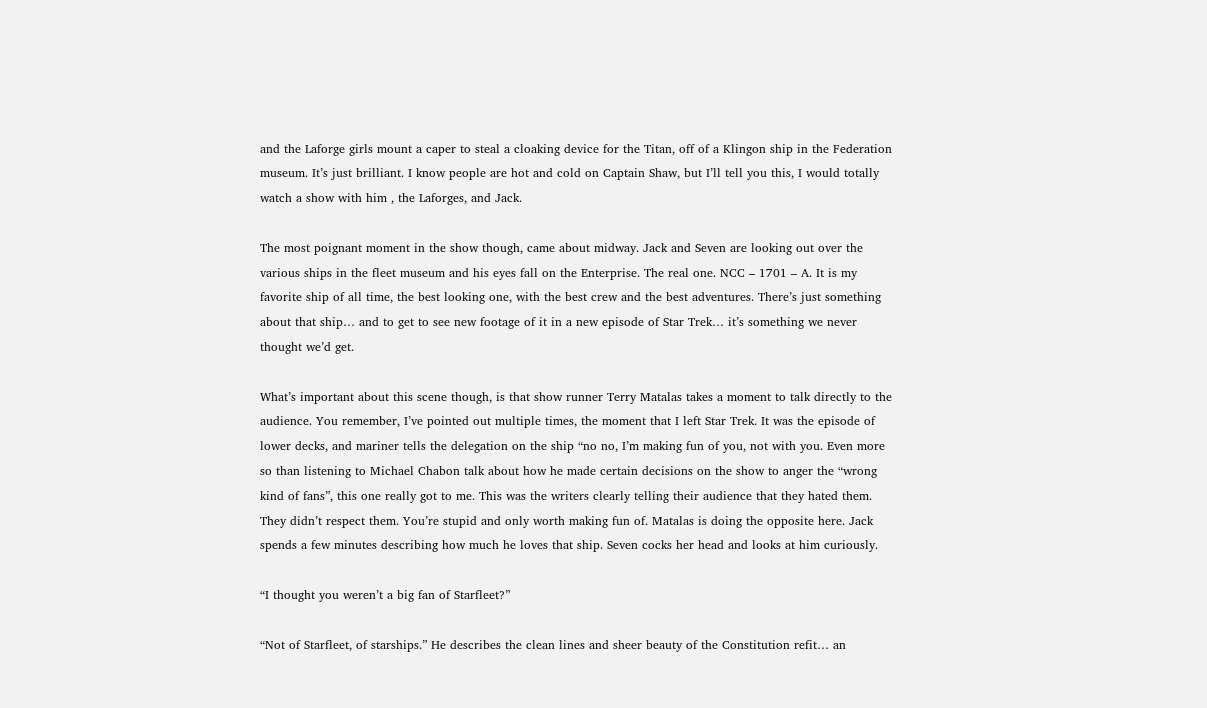and the Laforge girls mount a caper to steal a cloaking device for the Titan, off of a Klingon ship in the Federation museum. It’s just brilliant. I know people are hot and cold on Captain Shaw, but I’ll tell you this, I would totally watch a show with him , the Laforges, and Jack.

The most poignant moment in the show though, came about midway. Jack and Seven are looking out over the various ships in the fleet museum and his eyes fall on the Enterprise. The real one. NCC – 1701 – A. It is my favorite ship of all time, the best looking one, with the best crew and the best adventures. There’s just something about that ship… and to get to see new footage of it in a new episode of Star Trek… it’s something we never thought we’d get.

What’s important about this scene though, is that show runner Terry Matalas takes a moment to talk directly to the audience. You remember, I’ve pointed out multiple times, the moment that I left Star Trek. It was the episode of lower decks, and mariner tells the delegation on the ship “no no, I’m making fun of you, not with you. Even more so than listening to Michael Chabon talk about how he made certain decisions on the show to anger the “wrong kind of fans”, this one really got to me. This was the writers clearly telling their audience that they hated them. They didn’t respect them. You’re stupid and only worth making fun of. Matalas is doing the opposite here. Jack spends a few minutes describing how much he loves that ship. Seven cocks her head and looks at him curiously.

“I thought you weren’t a big fan of Starfleet?”

“Not of Starfleet, of starships.” He describes the clean lines and sheer beauty of the Constitution refit… an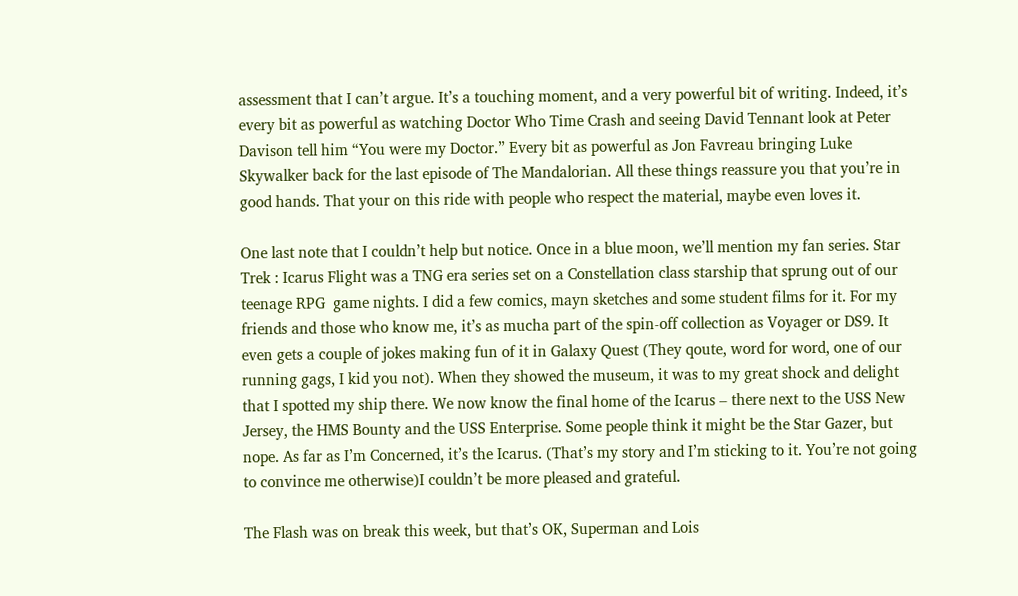assessment that I can’t argue. It’s a touching moment, and a very powerful bit of writing. Indeed, it’s every bit as powerful as watching Doctor Who Time Crash and seeing David Tennant look at Peter Davison tell him “You were my Doctor.” Every bit as powerful as Jon Favreau bringing Luke Skywalker back for the last episode of The Mandalorian. All these things reassure you that you’re in good hands. That your on this ride with people who respect the material, maybe even loves it.

One last note that I couldn’t help but notice. Once in a blue moon, we’ll mention my fan series. Star Trek : Icarus Flight was a TNG era series set on a Constellation class starship that sprung out of our teenage RPG  game nights. I did a few comics, mayn sketches and some student films for it. For my friends and those who know me, it’s as mucha part of the spin-off collection as Voyager or DS9. It even gets a couple of jokes making fun of it in Galaxy Quest (They qoute, word for word, one of our running gags, I kid you not). When they showed the museum, it was to my great shock and delight that I spotted my ship there. We now know the final home of the Icarus – there next to the USS New Jersey, the HMS Bounty and the USS Enterprise. Some people think it might be the Star Gazer, but nope. As far as I’m Concerned, it’s the Icarus. (That’s my story and I’m sticking to it. You’re not going to convince me otherwise)I couldn’t be more pleased and grateful.

The Flash was on break this week, but that’s OK, Superman and Lois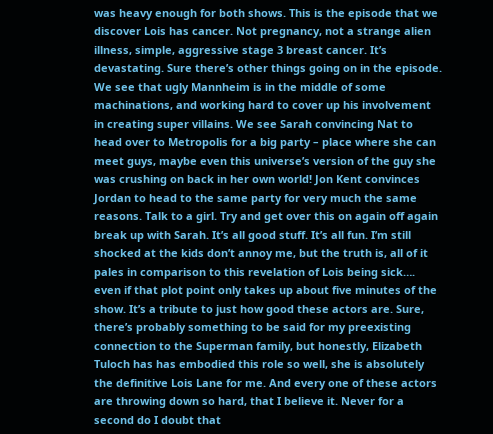was heavy enough for both shows. This is the episode that we discover Lois has cancer. Not pregnancy, not a strange alien illness, simple, aggressive stage 3 breast cancer. It’s devastating. Sure there’s other things going on in the episode. We see that ugly Mannheim is in the middle of some machinations, and working hard to cover up his involvement in creating super villains. We see Sarah convincing Nat to head over to Metropolis for a big party – place where she can meet guys, maybe even this universe’s version of the guy she was crushing on back in her own world! Jon Kent convinces Jordan to head to the same party for very much the same reasons. Talk to a girl. Try and get over this on again off again break up with Sarah. It’s all good stuff. It’s all fun. I’m still shocked at the kids don’t annoy me, but the truth is, all of it pales in comparison to this revelation of Lois being sick…. even if that plot point only takes up about five minutes of the show. It’s a tribute to just how good these actors are. Sure, there’s probably something to be said for my preexisting connection to the Superman family, but honestly, Elizabeth Tuloch has has embodied this role so well, she is absolutely the definitive Lois Lane for me. And every one of these actors are throwing down so hard, that I believe it. Never for a second do I doubt that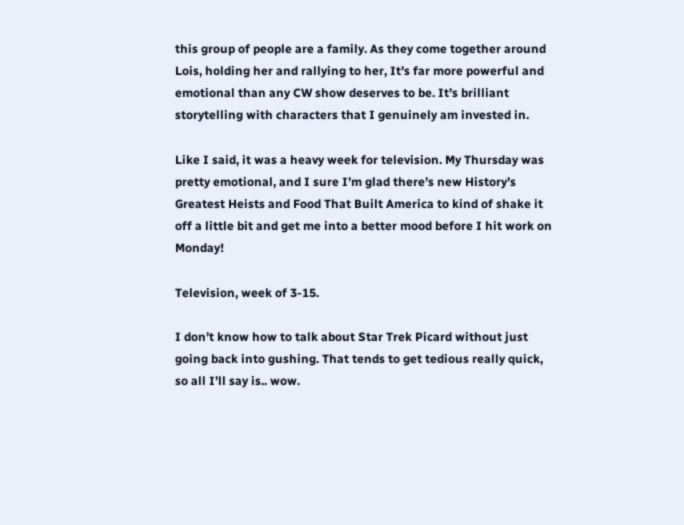this group of people are a family. As they come together around Lois, holding her and rallying to her, It’s far more powerful and emotional than any CW show deserves to be. It’s brilliant storytelling with characters that I genuinely am invested in.

Like I said, it was a heavy week for television. My Thursday was pretty emotional, and I sure I’m glad there’s new History’s Greatest Heists and Food That Built America to kind of shake it off a little bit and get me into a better mood before I hit work on Monday!

Television, week of 3-15.

I don’t know how to talk about Star Trek Picard without just going back into gushing. That tends to get tedious really quick, so all I’ll say is.. wow.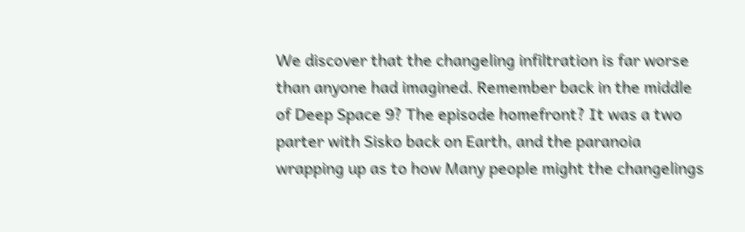We discover that the changeling infiltration is far worse than anyone had imagined. Remember back in the middle of Deep Space 9? The episode homefront? It was a two parter with Sisko back on Earth, and the paranoia wrapping up as to how Many people might the changelings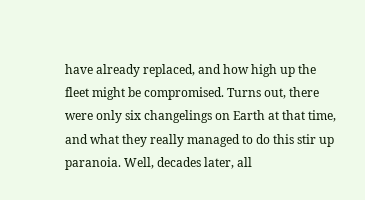have already replaced, and how high up the fleet might be compromised. Turns out, there were only six changelings on Earth at that time, and what they really managed to do this stir up paranoia. Well, decades later, all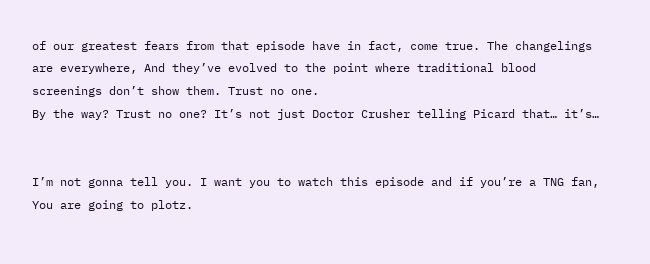of our greatest fears from that episode have in fact, come true. The changelings are everywhere, And they’ve evolved to the point where traditional blood screenings don’t show them. Trust no one.
By the way? Trust no one? It’s not just Doctor Crusher telling Picard that… it’s…


I’m not gonna tell you. I want you to watch this episode and if you’re a TNG fan, You are going to plotz.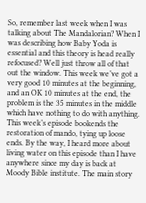So, remember last week when I was talking about The Mandalorian? When I was describing how Baby Yoda is essential and this theory is head really refocused? Well just throw all of that out the window. This week we’ve got a very good 10 minutes at the beginning, and an OK 10 minutes at the end, the problem is the 35 minutes in the middle which have nothing to do with anything. This week’s episode bookends the restoration of mando, tying up loose ends. By the way, I heard more about living water on this episode than I have anywhere since my day is back at Moody Bible institute. The main story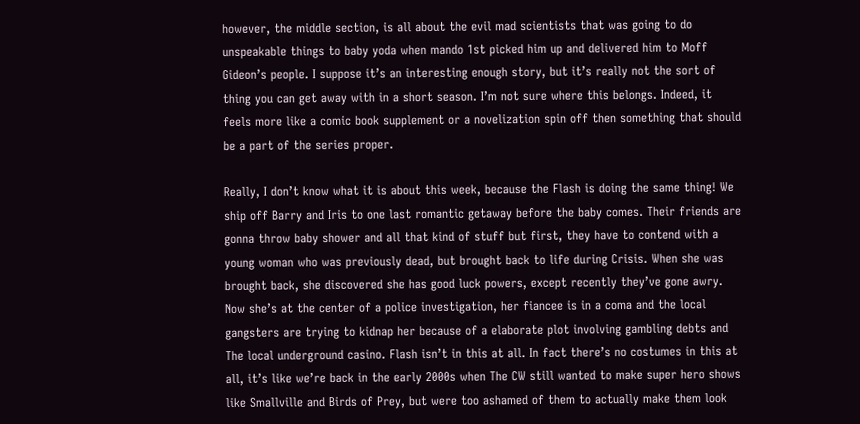however, the middle section, is all about the evil mad scientists that was going to do unspeakable things to baby yoda when mando 1st picked him up and delivered him to Moff Gideon’s people. I suppose it’s an interesting enough story, but it’s really not the sort of thing you can get away with in a short season. I’m not sure where this belongs. Indeed, it feels more like a comic book supplement or a novelization spin off then something that should be a part of the series proper.

Really, I don’t know what it is about this week, because the Flash is doing the same thing! We ship off Barry and Iris to one last romantic getaway before the baby comes. Their friends are gonna throw baby shower and all that kind of stuff but first, they have to contend with a young woman who was previously dead, but brought back to life during Crisis. When she was brought back, she discovered she has good luck powers, except recently they’ve gone awry. Now she’s at the center of a police investigation, her fiancee is in a coma and the local gangsters are trying to kidnap her because of a elaborate plot involving gambling debts and The local underground casino. Flash isn’t in this at all. In fact there’s no costumes in this at all, it’s like we’re back in the early 2000s when The CW still wanted to make super hero shows like Smallville and Birds of Prey, but were too ashamed of them to actually make them look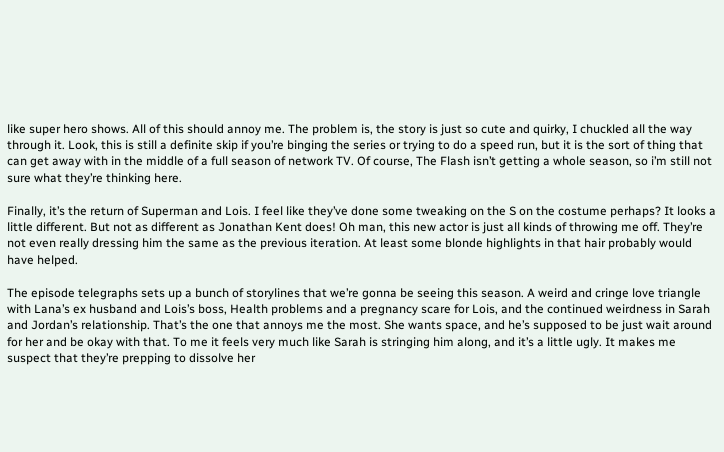like super hero shows. All of this should annoy me. The problem is, the story is just so cute and quirky, I chuckled all the way through it. Look, this is still a definite skip if you’re binging the series or trying to do a speed run, but it is the sort of thing that can get away with in the middle of a full season of network TV. Of course, The Flash isn’t getting a whole season, so i’m still not sure what they’re thinking here.

Finally, it’s the return of Superman and Lois. I feel like they’ve done some tweaking on the S on the costume perhaps? It looks a little different. But not as different as Jonathan Kent does! Oh man, this new actor is just all kinds of throwing me off. They’re not even really dressing him the same as the previous iteration. At least some blonde highlights in that hair probably would have helped.

The episode telegraphs sets up a bunch of storylines that we’re gonna be seeing this season. A weird and cringe love triangle with Lana’s ex husband and Lois’s boss, Health problems and a pregnancy scare for Lois, and the continued weirdness in Sarah and Jordan’s relationship. That’s the one that annoys me the most. She wants space, and he’s supposed to be just wait around for her and be okay with that. To me it feels very much like Sarah is stringing him along, and it’s a little ugly. It makes me suspect that they’re prepping to dissolve her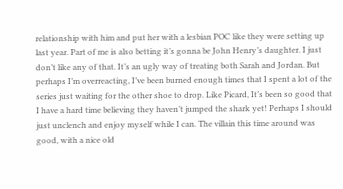relationship with him and put her with a lesbian POC like they were setting up last year. Part of me is also betting it’s gonna be John Henry’s daughter. I just don’t like any of that. It’s an ugly way of treating both Sarah and Jordan. But perhaps I’m overreacting, I’ve been burned enough times that I spent a lot of the series just waiting for the other shoe to drop. Like Picard, It’s been so good that I have a hard time believing they haven’t jumped the shark yet! Perhaps I should just unclench and enjoy myself while I can. The villain this time around was good, with a nice old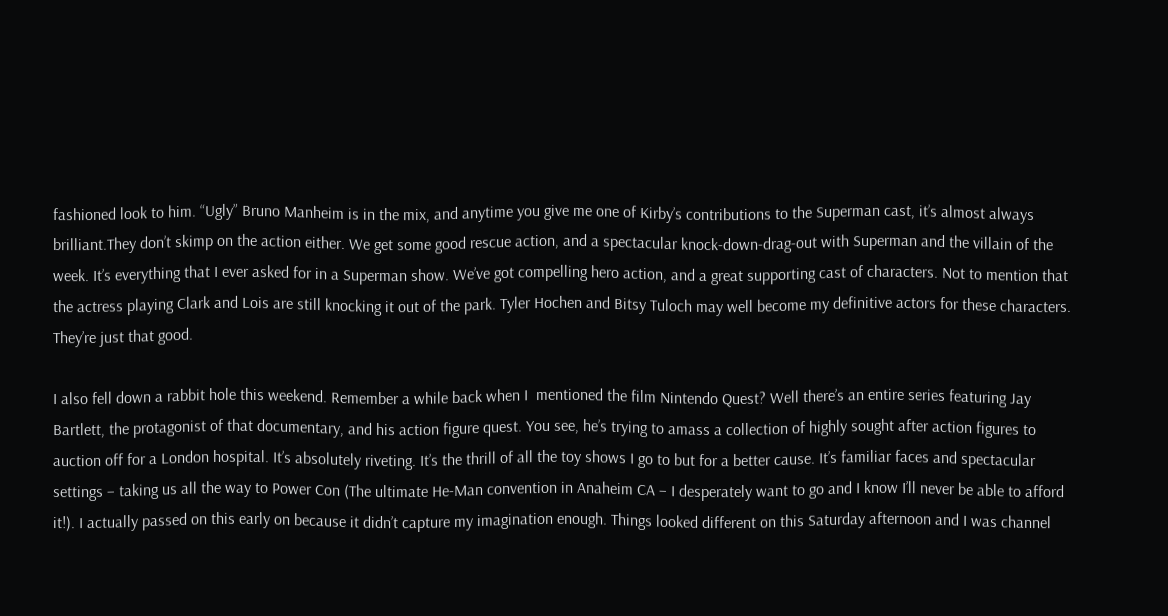fashioned look to him. “Ugly” Bruno Manheim is in the mix, and anytime you give me one of Kirby’s contributions to the Superman cast, it’s almost always brilliant.They don’t skimp on the action either. We get some good rescue action, and a spectacular knock-down-drag-out with Superman and the villain of the week. It’s everything that I ever asked for in a Superman show. We’ve got compelling hero action, and a great supporting cast of characters. Not to mention that the actress playing Clark and Lois are still knocking it out of the park. Tyler Hochen and Bitsy Tuloch may well become my definitive actors for these characters. They’re just that good.

I also fell down a rabbit hole this weekend. Remember a while back when I  mentioned the film Nintendo Quest? Well there’s an entire series featuring Jay Bartlett, the protagonist of that documentary, and his action figure quest. You see, he’s trying to amass a collection of highly sought after action figures to auction off for a London hospital. It’s absolutely riveting. It’s the thrill of all the toy shows I go to but for a better cause. It’s familiar faces and spectacular settings – taking us all the way to Power Con (The ultimate He-Man convention in Anaheim CA – I desperately want to go and I know I’ll never be able to afford it!). I actually passed on this early on because it didn’t capture my imagination enough. Things looked different on this Saturday afternoon and I was channel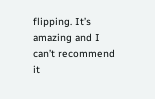flipping. It’s amazing and I can’t recommend it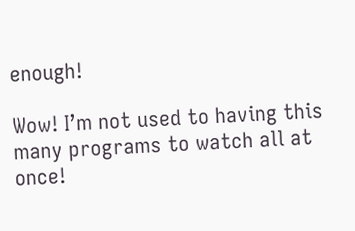enough!

Wow! I’m not used to having this many programs to watch all at once!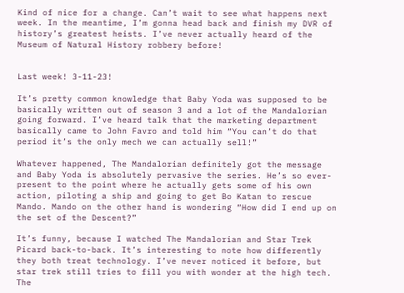Kind of nice for a change. Can’t wait to see what happens next week. In the meantime, I’m gonna head back and finish my DVR of history’s greatest heists. I’ve never actually heard of the Museum of Natural History robbery before!


Last week! 3-11-23!

It’s pretty common knowledge that Baby Yoda was supposed to be basically written out of season 3 and a lot of the Mandalorian going forward. I’ve heard talk that the marketing department basically came to John Favro and told him “You can’t do that period it’s the only mech we can actually sell!”

Whatever happened, The Mandalorian definitely got the message and Baby Yoda is absolutely pervasive the series. He’s so ever-present to the point where he actually gets some of his own action, piloting a ship and going to get Bo Katan to rescue Mando. Mando on the other hand is wondering “How did I end up on the set of the Descent?”

It’s funny, because I watched The Mandalorian and Star Trek Picard back-to-back. It’s interesting to note how differently they both treat technology. I’ve never noticed it before, but star trek still tries to fill you with wonder at the high tech. The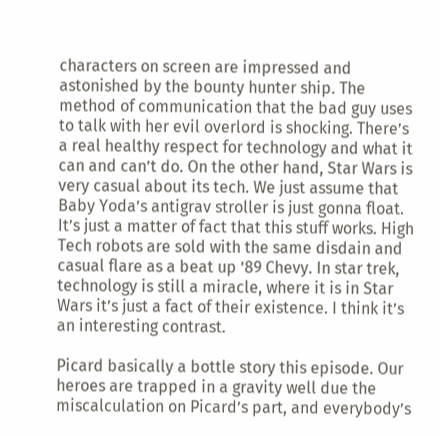characters on screen are impressed and astonished by the bounty hunter ship. The method of communication that the bad guy uses to talk with her evil overlord is shocking. There’s a real healthy respect for technology and what it can and can’t do. On the other hand, Star Wars is very casual about its tech. We just assume that Baby Yoda’s antigrav stroller is just gonna float. It’s just a matter of fact that this stuff works. High Tech robots are sold with the same disdain and casual flare as a beat up ’89 Chevy. In star trek, technology is still a miracle, where it is in Star Wars it’s just a fact of their existence. I think it’s an interesting contrast.

Picard basically a bottle story this episode. Our heroes are trapped in a gravity well due the miscalculation on Picard’s part, and everybody’s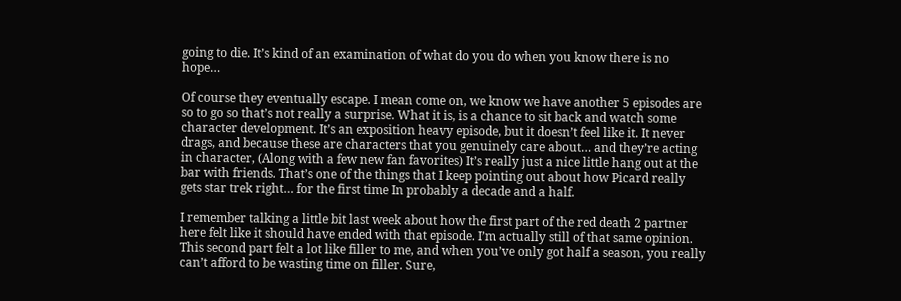going to die. It’s kind of an examination of what do you do when you know there is no hope…

Of course they eventually escape. I mean come on, we know we have another 5 episodes are so to go so that’s not really a surprise. What it is, is a chance to sit back and watch some character development. It’s an exposition heavy episode, but it doesn’t feel like it. It never drags, and because these are characters that you genuinely care about… and they’re acting in character, (Along with a few new fan favorites) It’s really just a nice little hang out at the bar with friends. That’s one of the things that I keep pointing out about how Picard really gets star trek right… for the first time In probably a decade and a half.

I remember talking a little bit last week about how the first part of the red death 2 partner here felt like it should have ended with that episode. I’m actually still of that same opinion. This second part felt a lot like filler to me, and when you’ve only got half a season, you really can’t afford to be wasting time on filler. Sure,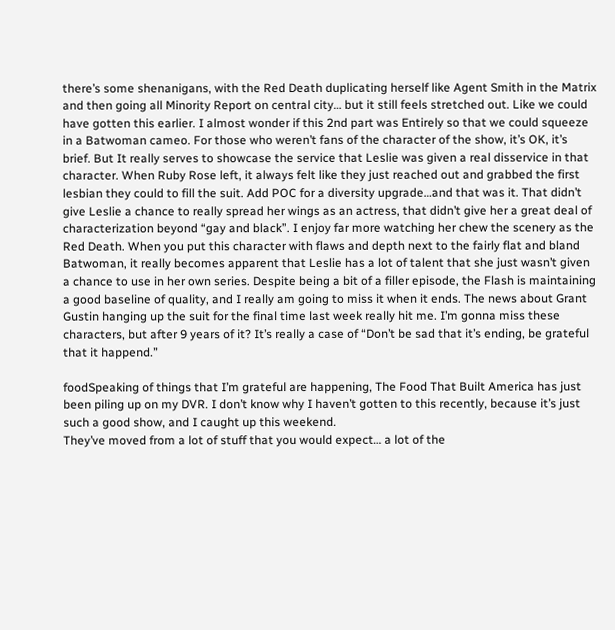there’s some shenanigans, with the Red Death duplicating herself like Agent Smith in the Matrix and then going all Minority Report on central city… but it still feels stretched out. Like we could have gotten this earlier. I almost wonder if this 2nd part was Entirely so that we could squeeze in a Batwoman cameo. For those who weren’t fans of the character of the show, it’s OK, it’s brief. But It really serves to showcase the service that Leslie was given a real disservice in that character. When Ruby Rose left, it always felt like they just reached out and grabbed the first lesbian they could to fill the suit. Add POC for a diversity upgrade…and that was it. That didn’t give Leslie a chance to really spread her wings as an actress, that didn’t give her a great deal of characterization beyond “gay and black”. I enjoy far more watching her chew the scenery as the Red Death. When you put this character with flaws and depth next to the fairly flat and bland Batwoman, it really becomes apparent that Leslie has a lot of talent that she just wasn’t given a chance to use in her own series. Despite being a bit of a filler episode, the Flash is maintaining a good baseline of quality, and I really am going to miss it when it ends. The news about Grant Gustin hanging up the suit for the final time last week really hit me. I’m gonna miss these characters, but after 9 years of it? It’s really a case of “Don’t be sad that it’s ending, be grateful that it happend.”

foodSpeaking of things that I’m grateful are happening, The Food That Built America has just been piling up on my DVR. I don’t know why I haven’t gotten to this recently, because it’s just such a good show, and I caught up this weekend.
They’ve moved from a lot of stuff that you would expect… a lot of the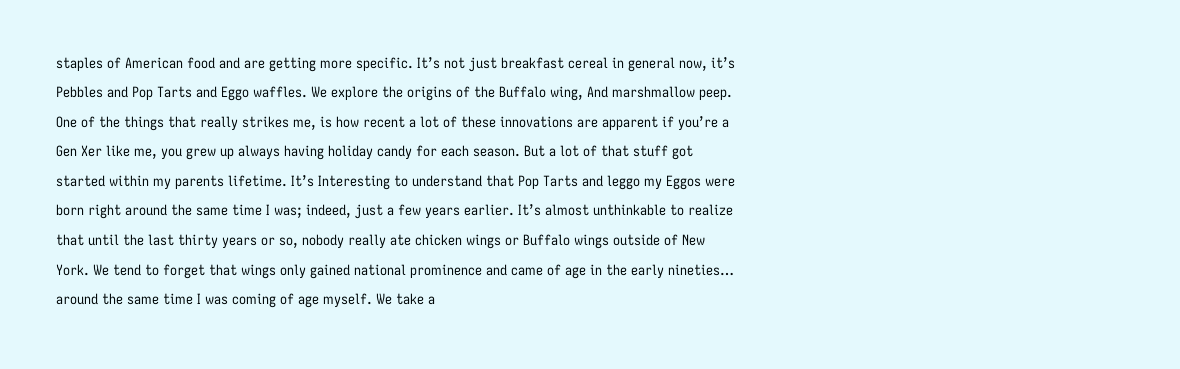staples of American food and are getting more specific. It’s not just breakfast cereal in general now, it’s Pebbles and Pop Tarts and Eggo waffles. We explore the origins of the Buffalo wing, And marshmallow peep. One of the things that really strikes me, is how recent a lot of these innovations are apparent if you’re a Gen Xer like me, you grew up always having holiday candy for each season. But a lot of that stuff got started within my parents lifetime. It’s Interesting to understand that Pop Tarts and leggo my Eggos were born right around the same time I was; indeed, just a few years earlier. It’s almost unthinkable to realize that until the last thirty years or so, nobody really ate chicken wings or Buffalo wings outside of New York. We tend to forget that wings only gained national prominence and came of age in the early nineties… around the same time I was coming of age myself. We take a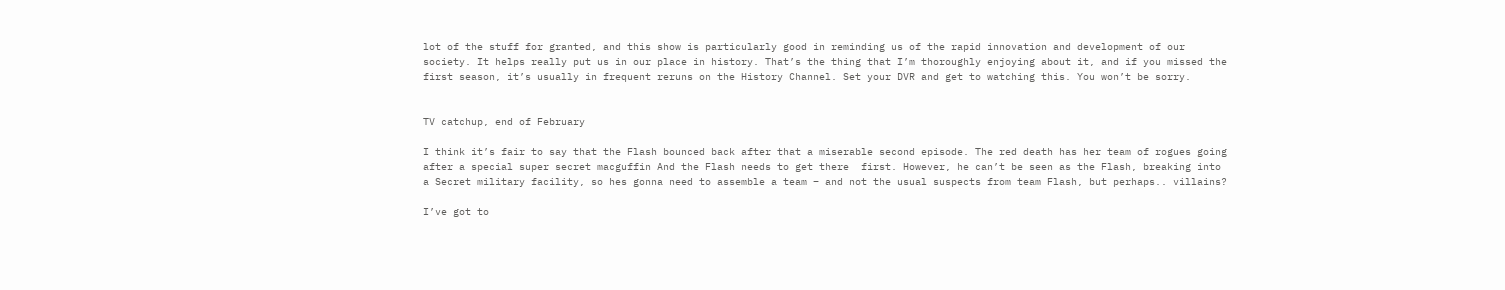lot of the stuff for granted, and this show is particularly good in reminding us of the rapid innovation and development of our society. It helps really put us in our place in history. That’s the thing that I’m thoroughly enjoying about it, and if you missed the first season, it’s usually in frequent reruns on the History Channel. Set your DVR and get to watching this. You won’t be sorry.


TV catchup, end of February

I think it’s fair to say that the Flash bounced back after that a miserable second episode. The red death has her team of rogues going after a special super secret macguffin And the Flash needs to get there  first. However, he can’t be seen as the Flash, breaking into a Secret military facility, so hes gonna need to assemble a team – and not the usual suspects from team Flash, but perhaps.. villains?

I’ve got to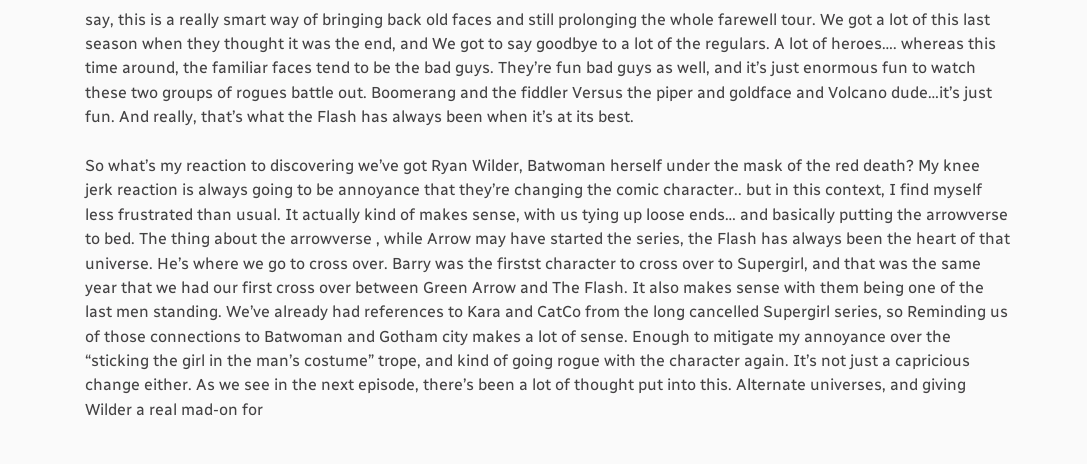say, this is a really smart way of bringing back old faces and still prolonging the whole farewell tour. We got a lot of this last season when they thought it was the end, and We got to say goodbye to a lot of the regulars. A lot of heroes…. whereas this time around, the familiar faces tend to be the bad guys. They’re fun bad guys as well, and it’s just enormous fun to watch these two groups of rogues battle out. Boomerang and the fiddler Versus the piper and goldface and Volcano dude…it’s just fun. And really, that’s what the Flash has always been when it’s at its best.

So what’s my reaction to discovering we’ve got Ryan Wilder, Batwoman herself under the mask of the red death? My knee jerk reaction is always going to be annoyance that they’re changing the comic character.. but in this context, I find myself less frustrated than usual. It actually kind of makes sense, with us tying up loose ends… and basically putting the arrowverse to bed. The thing about the arrowverse , while Arrow may have started the series, the Flash has always been the heart of that universe. He’s where we go to cross over. Barry was the firstst character to cross over to Supergirl, and that was the same year that we had our first cross over between Green Arrow and The Flash. It also makes sense with them being one of the last men standing. We’ve already had references to Kara and CatCo from the long cancelled Supergirl series, so Reminding us of those connections to Batwoman and Gotham city makes a lot of sense. Enough to mitigate my annoyance over the “sticking the girl in the man’s costume” trope, and kind of going rogue with the character again. It’s not just a capricious change either. As we see in the next episode, there’s been a lot of thought put into this. Alternate universes, and giving Wilder a real mad-on for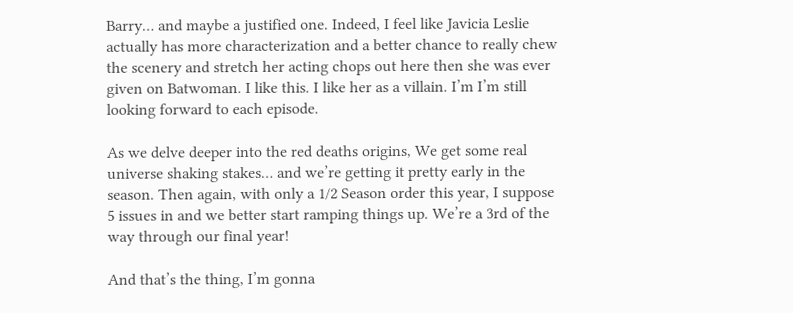Barry… and maybe a justified one. Indeed, I feel like Javicia Leslie actually has more characterization and a better chance to really chew the scenery and stretch her acting chops out here then she was ever given on Batwoman. I like this. I like her as a villain. I’m I’m still looking forward to each episode.

As we delve deeper into the red deaths origins, We get some real universe shaking stakes… and we’re getting it pretty early in the season. Then again, with only a 1/2 Season order this year, I suppose 5 issues in and we better start ramping things up. We’re a 3rd of the way through our final year!

And that’s the thing, I’m gonna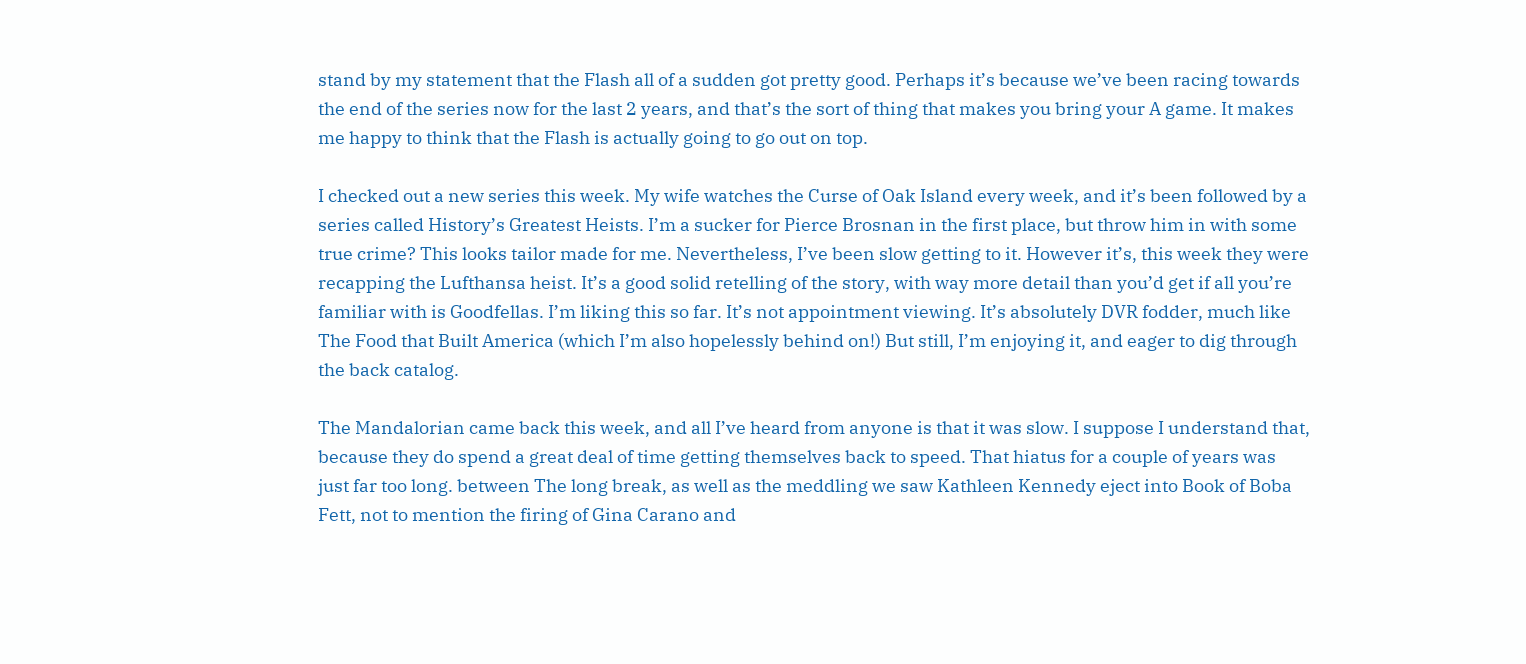stand by my statement that the Flash all of a sudden got pretty good. Perhaps it’s because we’ve been racing towards the end of the series now for the last 2 years, and that’s the sort of thing that makes you bring your A game. It makes me happy to think that the Flash is actually going to go out on top.

I checked out a new series this week. My wife watches the Curse of Oak Island every week, and it’s been followed by a series called History’s Greatest Heists. I’m a sucker for Pierce Brosnan in the first place, but throw him in with some true crime? This looks tailor made for me. Nevertheless, I’ve been slow getting to it. However it’s, this week they were recapping the Lufthansa heist. It’s a good solid retelling of the story, with way more detail than you’d get if all you’re familiar with is Goodfellas. I’m liking this so far. It’s not appointment viewing. It’s absolutely DVR fodder, much like The Food that Built America (which I’m also hopelessly behind on!) But still, I’m enjoying it, and eager to dig through the back catalog.

The Mandalorian came back this week, and all I’ve heard from anyone is that it was slow. I suppose I understand that, because they do spend a great deal of time getting themselves back to speed. That hiatus for a couple of years was just far too long. between The long break, as well as the meddling we saw Kathleen Kennedy eject into Book of Boba Fett, not to mention the firing of Gina Carano and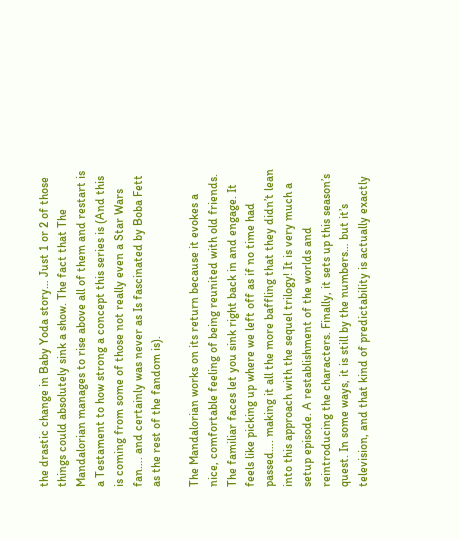the drastic change in Baby Yoda story… Just 1 or 2 of those things could absolutely sink a show. The fact that The Mandalorian manages to rise above all of them and restart is a Testament to how strong a concept this series is (And this is coming from some of those not really even a Star Wars fan…. and certainly was never as Is fascinated by Boba Fett as the rest of the fandom is).

The Mandalorian works on its return because it evokes a nice, comfortable feeling of being reunited with old friends. The familiar faces let you sink right back in and engage. It feels like picking up where we left off as if no time had passed…. making it all the more baffling that they didn’t lean into this approach with the sequel trilogy! It is very much a setup episode. A restablishment of the worlds and reintroducing the characters. Finally, it sets up this season’s quest. In some ways, it is still by the numbers… but it’s television, and that kind of predictability is actually exactly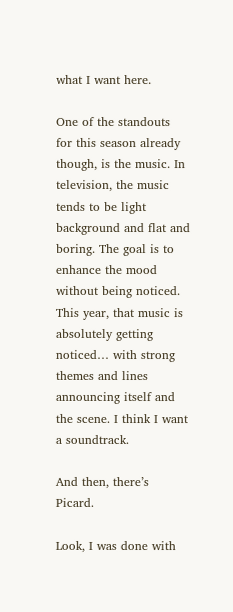what I want here.

One of the standouts  for this season already though, is the music. In television, the music tends to be light background and flat and boring. The goal is to enhance the mood without being noticed. This year, that music is absolutely getting noticed… with strong themes and lines announcing itself and the scene. I think I want a soundtrack.

And then, there’s Picard.

Look, I was done with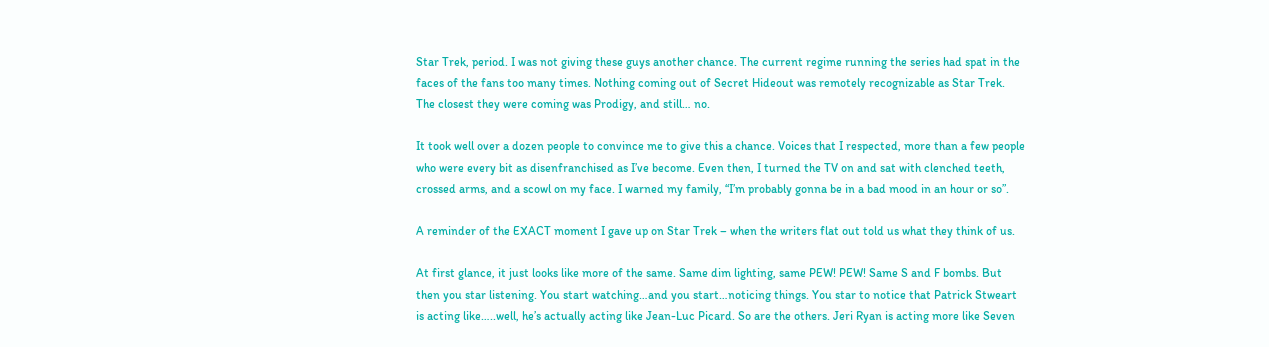Star Trek, period. I was not giving these guys another chance. The current regime running the series had spat in the faces of the fans too many times. Nothing coming out of Secret Hideout was remotely recognizable as Star Trek. The closest they were coming was Prodigy, and still… no.

It took well over a dozen people to convince me to give this a chance. Voices that I respected, more than a few people who were every bit as disenfranchised as I’ve become. Even then, I turned the TV on and sat with clenched teeth, crossed arms, and a scowl on my face. I warned my family, “I’m probably gonna be in a bad mood in an hour or so”.

A reminder of the EXACT moment I gave up on Star Trek – when the writers flat out told us what they think of us.

At first glance, it just looks like more of the same. Same dim lighting, same PEW! PEW! Same S and F bombs. But then you star listening. You start watching…and you start…noticing things. You star to notice that Patrick Stweart is acting like…..well, he’s actually acting like Jean-Luc Picard. So are the others. Jeri Ryan is acting more like Seven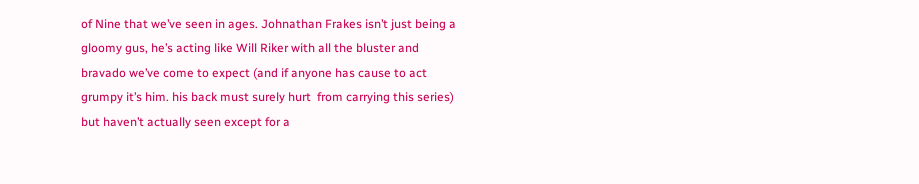of Nine that we’ve seen in ages. Johnathan Frakes isn’t just being a gloomy gus, he’s acting like Will Riker with all the bluster and bravado we’ve come to expect (and if anyone has cause to act grumpy it’s him. his back must surely hurt  from carrying this series) but haven’t actually seen except for a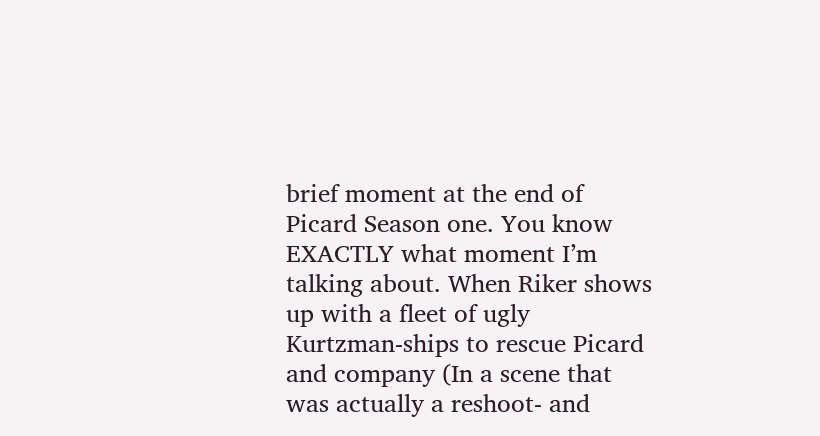brief moment at the end of Picard Season one. You know EXACTLY what moment I’m talking about. When Riker shows up with a fleet of ugly Kurtzman-ships to rescue Picard and company (In a scene that was actually a reshoot- and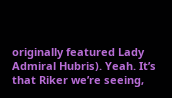originally featured Lady Admiral Hubris). Yeah. It’s that Riker we’re seeing,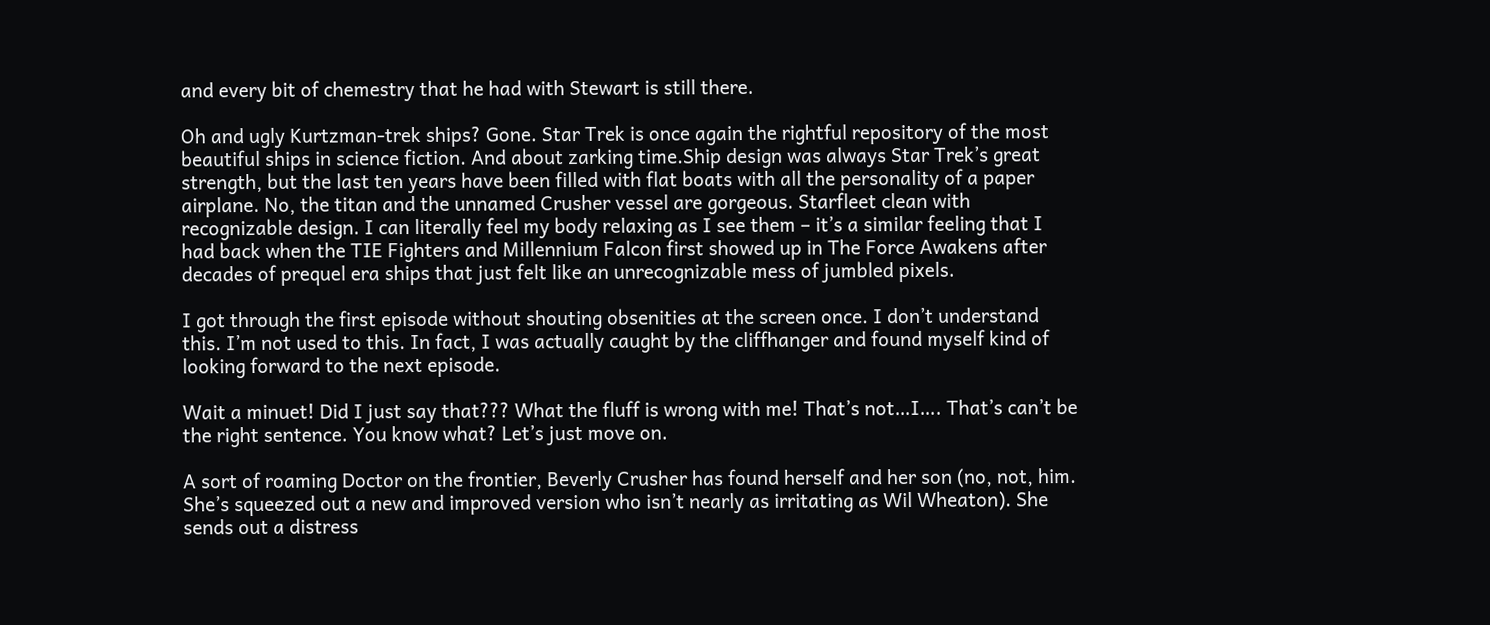and every bit of chemestry that he had with Stewart is still there.

Oh and ugly Kurtzman-trek ships? Gone. Star Trek is once again the rightful repository of the most beautiful ships in science fiction. And about zarking time.Ship design was always Star Trek’s great strength, but the last ten years have been filled with flat boats with all the personality of a paper airplane. No, the titan and the unnamed Crusher vessel are gorgeous. Starfleet clean with recognizable design. I can literally feel my body relaxing as I see them – it’s a similar feeling that I had back when the TIE Fighters and Millennium Falcon first showed up in The Force Awakens after decades of prequel era ships that just felt like an unrecognizable mess of jumbled pixels.

I got through the first episode without shouting obsenities at the screen once. I don’t understand this. I’m not used to this. In fact, I was actually caught by the cliffhanger and found myself kind of looking forward to the next episode.

Wait a minuet! Did I just say that??? What the fluff is wrong with me! That’s not…I…. That’s can’t be the right sentence. You know what? Let’s just move on.

A sort of roaming Doctor on the frontier, Beverly Crusher has found herself and her son (no, not, him. She’s squeezed out a new and improved version who isn’t nearly as irritating as Wil Wheaton). She sends out a distress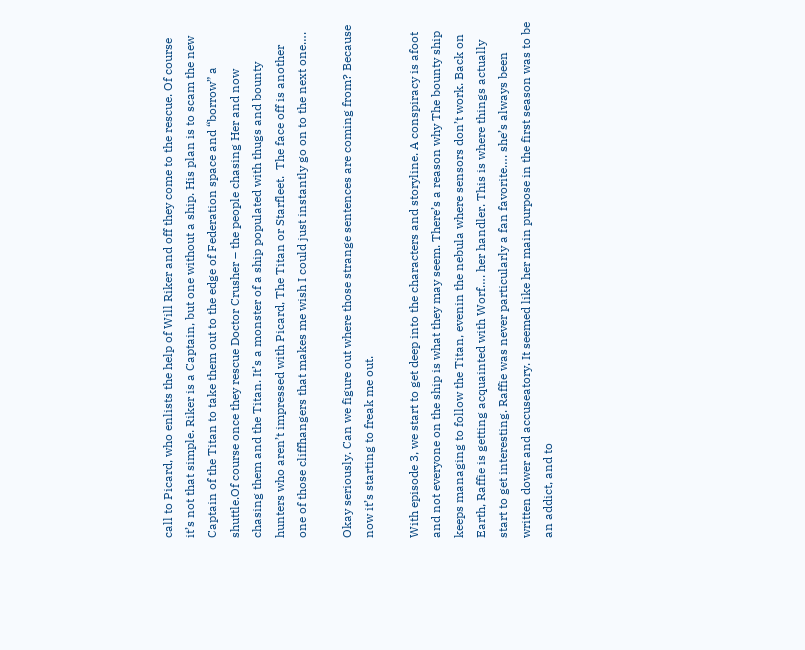call to Picard, who enlists the help of Will Riker and off they come to the rescue. Of course it’s not that simple. Riker is a Captain, but one without a ship. His plan is to scam the new Captain of the Titan to take them out to the edge of Federation space and “borrow” a shuttle.Of course once they rescue Doctor Crusher – the people chasing Her and now chasing them and the Titan. It’s a monster of a ship populated with thugs and bounty hunters who aren’t impressed with Picard, The Titan or Starfleet.  The face off is another one of those cliffhangers that makes me wish I could just instantly go on to the next one….

Okay seriously. Can we figure out where those strange sentences are coming from? Because now it’s starting to freak me out.

With episode 3, we start to get deep into the characters and storyline. A conspiracy is afoot and not everyone on the ship is what they may seem. There’s a reason why The bounty ship keeps managing to follow the Titan, evenin the nebula where sensors don’t work. Back on Earth, Raffie is getting acquainted with Worf…. her handler. This is where things actually start to get interesting. Raffie was never particularly a fan favorite…. she’s always been written dower and accuseatory. It seemed like her main purpose in the first season was to be an addict, and to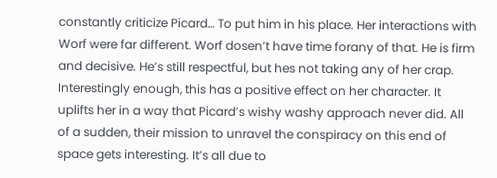constantly criticize Picard… To put him in his place. Her interactions with Worf were far different. Worf dosen’t have time forany of that. He is firm and decisive. He’s still respectful, but hes not taking any of her crap. Interestingly enough, this has a positive effect on her character. It uplifts her in a way that Picard’s wishy washy approach never did. All of a sudden, their mission to unravel the conspiracy on this end of space gets interesting. It’s all due to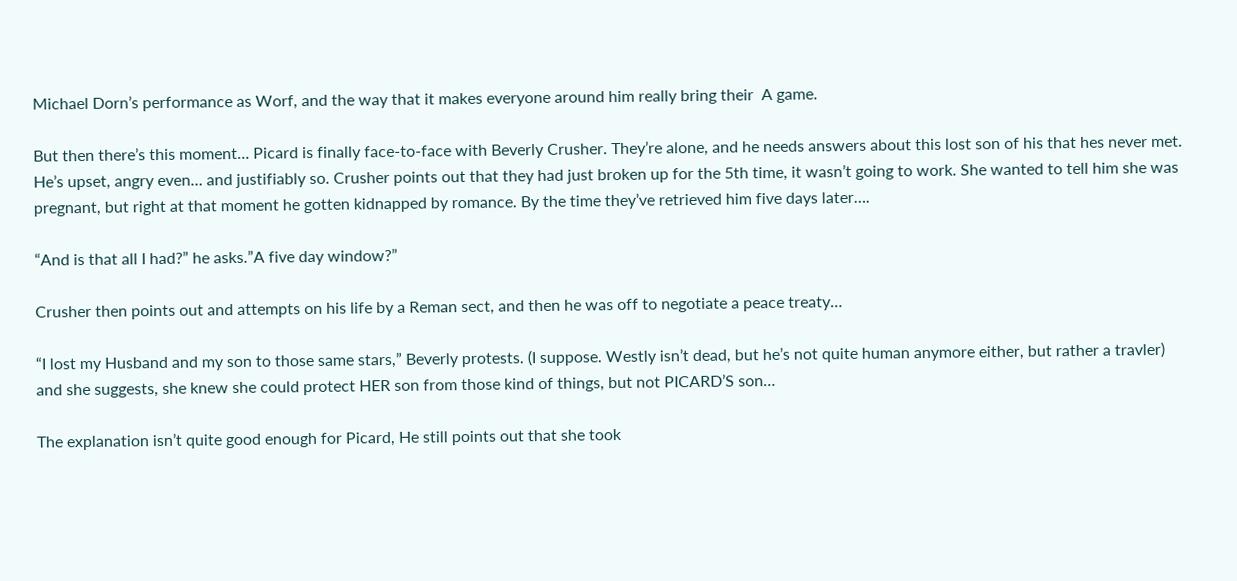Michael Dorn’s performance as Worf, and the way that it makes everyone around him really bring their  A game.

But then there’s this moment… Picard is finally face-to-face with Beverly Crusher. They’re alone, and he needs answers about this lost son of his that hes never met. He’s upset, angry even… and justifiably so. Crusher points out that they had just broken up for the 5th time, it wasn’t going to work. She wanted to tell him she was pregnant, but right at that moment he gotten kidnapped by romance. By the time they’ve retrieved him five days later….

“And is that all I had?” he asks.”A five day window?”

Crusher then points out and attempts on his life by a Reman sect, and then he was off to negotiate a peace treaty…

“I lost my Husband and my son to those same stars,” Beverly protests. (I suppose. Westly isn’t dead, but he’s not quite human anymore either, but rather a travler)  and she suggests, she knew she could protect HER son from those kind of things, but not PICARD’S son…

The explanation isn’t quite good enough for Picard, He still points out that she took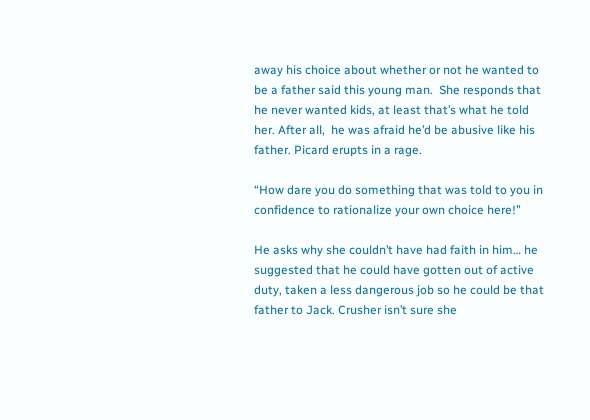away his choice about whether or not he wanted to be a father said this young man.  She responds that he never wanted kids, at least that’s what he told her. After all,  he was afraid he’d be abusive like his father. Picard erupts in a rage.

“How dare you do something that was told to you in confidence to rationalize your own choice here!”

He asks why she couldn’t have had faith in him… he suggested that he could have gotten out of active duty, taken a less dangerous job so he could be that father to Jack. Crusher isn’t sure she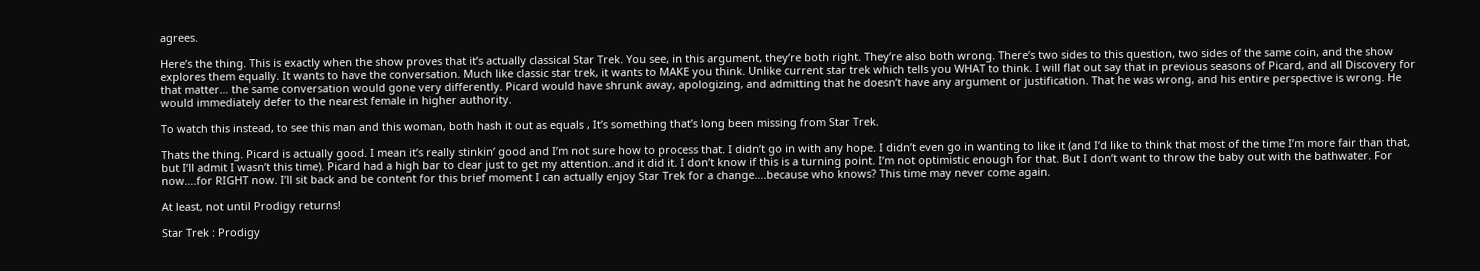agrees.

Here’s the thing. This is exactly when the show proves that it’s actually classical Star Trek. You see, in this argument, they’re both right. They’re also both wrong. There’s two sides to this question, two sides of the same coin, and the show explores them equally. It wants to have the conversation. Much like classic star trek, it wants to MAKE you think. Unlike current star trek which tells you WHAT to think. I will flat out say that in previous seasons of Picard, and all Discovery for that matter… the same conversation would gone very differently. Picard would have shrunk away, apologizing, and admitting that he doesn’t have any argument or justification. That he was wrong, and his entire perspective is wrong. He would immediately defer to the nearest female in higher authority.

To watch this instead, to see this man and this woman, both hash it out as equals , It’s something that’s long been missing from Star Trek.

Thats the thing. Picard is actually good. I mean it’s really stinkin’ good and I’m not sure how to process that. I didn’t go in with any hope. I didn’t even go in wanting to like it (and I’d like to think that most of the time I’m more fair than that, but I’ll admit I wasn’t this time). Picard had a high bar to clear just to get my attention..and it did it. I don’t know if this is a turning point. I’m not optimistic enough for that. But I don’t want to throw the baby out with the bathwater. For now….for RIGHT now. I’ll sit back and be content for this brief moment I can actually enjoy Star Trek for a change….because who knows? This time may never come again.

At least, not until Prodigy returns!

Star Trek : Prodigy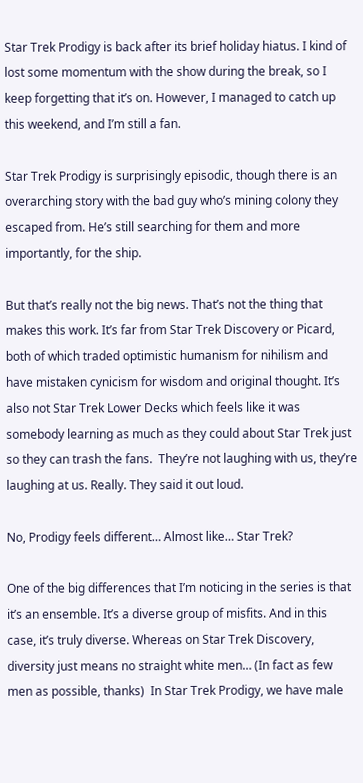Star Trek Prodigy is back after its brief holiday hiatus. I kind of lost some momentum with the show during the break, so I keep forgetting that it’s on. However, I managed to catch up this weekend, and I’m still a fan.

Star Trek Prodigy is surprisingly episodic, though there is an overarching story with the bad guy who’s mining colony they escaped from. He’s still searching for them and more importantly, for the ship.

But that’s really not the big news. That’s not the thing that makes this work. It’s far from Star Trek Discovery or Picard, both of which traded optimistic humanism for nihilism and have mistaken cynicism for wisdom and original thought. It’s also not Star Trek Lower Decks which feels like it was somebody learning as much as they could about Star Trek just so they can trash the fans.  They’re not laughing with us, they’re laughing at us. Really. They said it out loud.

No, Prodigy feels different… Almost like… Star Trek?

One of the big differences that I’m noticing in the series is that it’s an ensemble. It’s a diverse group of misfits. And in this case, it’s truly diverse. Whereas on Star Trek Discovery, diversity just means no straight white men… (In fact as few men as possible, thanks)  In Star Trek Prodigy, we have male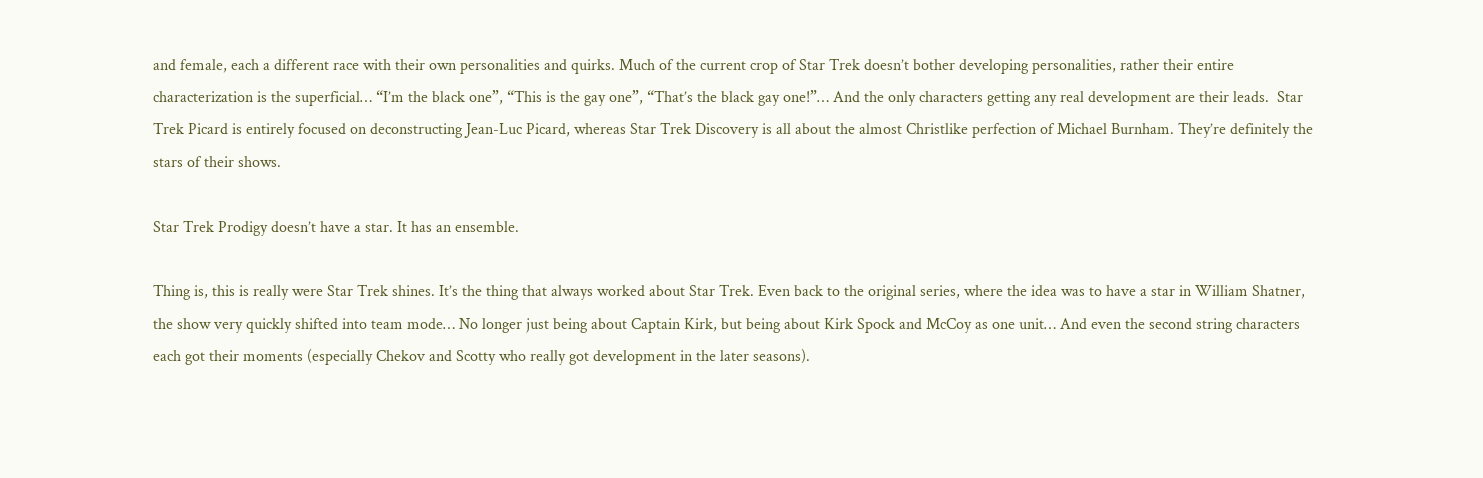and female, each a different race with their own personalities and quirks. Much of the current crop of Star Trek doesn’t bother developing personalities, rather their entire characterization is the superficial… “I’m the black one”, “This is the gay one”, “That’s the black gay one!”… And the only characters getting any real development are their leads.  Star Trek Picard is entirely focused on deconstructing Jean-Luc Picard, whereas Star Trek Discovery is all about the almost Christlike perfection of Michael Burnham. They’re definitely the stars of their shows.

Star Trek Prodigy doesn’t have a star. It has an ensemble.

Thing is, this is really were Star Trek shines. It’s the thing that always worked about Star Trek. Even back to the original series, where the idea was to have a star in William Shatner, the show very quickly shifted into team mode… No longer just being about Captain Kirk, but being about Kirk Spock and McCoy as one unit… And even the second string characters each got their moments (especially Chekov and Scotty who really got development in the later seasons).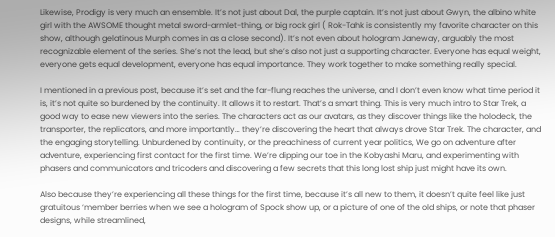Likewise, Prodigy is very much an ensemble. It’s not just about Dal, the purple captain. It’s not just about Gwyn, the albino white girl with the AWSOME thought metal sword-armlet-thing, or big rock girl ( Rok-Tahk is consistently my favorite character on this show, although gelatinous Murph comes in as a close second). It’s not even about hologram Janeway, arguably the most recognizable element of the series. She’s not the lead, but she’s also not just a supporting character. Everyone has equal weight, everyone gets equal development, everyone has equal importance. They work together to make something really special.

I mentioned in a previous post, because it’s set and the far-flung reaches the universe, and I don’t even know what time period it is, it’s not quite so burdened by the continuity. It allows it to restart. That’s a smart thing. This is very much intro to Star Trek, a good way to ease new viewers into the series. The characters act as our avatars, as they discover things like the holodeck, the transporter, the replicators, and more importantly… they’re discovering the heart that always drove Star Trek. The character, and the engaging storytelling. Unburdened by continuity, or the preachiness of current year politics, We go on adventure after adventure, experiencing first contact for the first time. We’re dipping our toe in the Kobyashi Maru, and experimenting with phasers and communicators and tricoders and discovering a few secrets that this long lost ship just might have its own.

Also because they’re experiencing all these things for the first time, because it’s all new to them, it doesn’t quite feel like just gratuitous ‘member berries when we see a hologram of Spock show up, or a picture of one of the old ships, or note that phaser designs, while streamlined,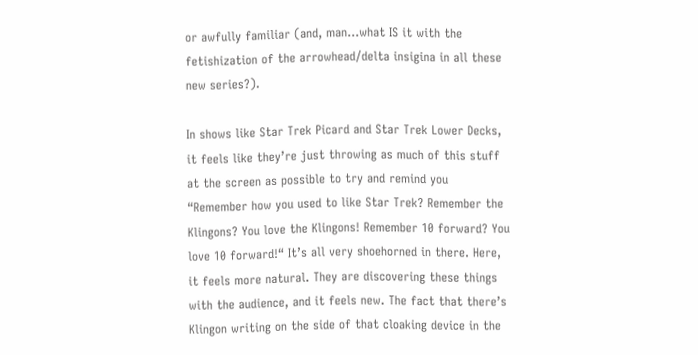or awfully familiar (and, man…what IS it with the fetishization of the arrowhead/delta insigina in all these new series?).

In shows like Star Trek Picard and Star Trek Lower Decks, it feels like they’re just throwing as much of this stuff at the screen as possible to try and remind you “Remember how you used to like Star Trek? Remember the Klingons? You love the Klingons! Remember 10 forward? You love 10 forward!“ It’s all very shoehorned in there. Here, it feels more natural. They are discovering these things with the audience, and it feels new. The fact that there’s Klingon writing on the side of that cloaking device in the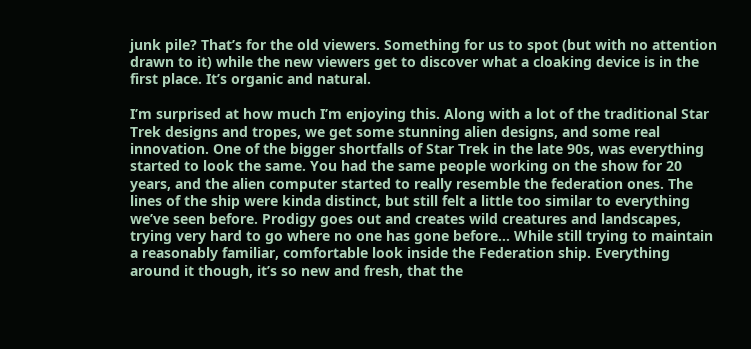junk pile? That’s for the old viewers. Something for us to spot (but with no attention drawn to it) while the new viewers get to discover what a cloaking device is in the first place. It’s organic and natural.

I’m surprised at how much I’m enjoying this. Along with a lot of the traditional Star Trek designs and tropes, we get some stunning alien designs, and some real innovation. One of the bigger shortfalls of Star Trek in the late 90s, was everything started to look the same. You had the same people working on the show for 20 years, and the alien computer started to really resemble the federation ones. The lines of the ship were kinda distinct, but still felt a little too similar to everything we’ve seen before. Prodigy goes out and creates wild creatures and landscapes, trying very hard to go where no one has gone before… While still trying to maintain a reasonably familiar, comfortable look inside the Federation ship. Everything around it though, it’s so new and fresh, that the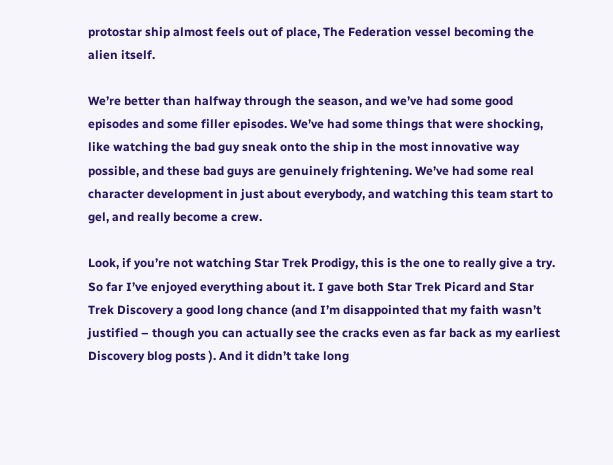protostar ship almost feels out of place, The Federation vessel becoming the alien itself.

We’re better than halfway through the season, and we’ve had some good episodes and some filler episodes. We’ve had some things that were shocking, like watching the bad guy sneak onto the ship in the most innovative way possible, and these bad guys are genuinely frightening. We’ve had some real character development in just about everybody, and watching this team start to gel, and really become a crew.

Look, if you’re not watching Star Trek Prodigy, this is the one to really give a try. So far I’ve enjoyed everything about it. I gave both Star Trek Picard and Star Trek Discovery a good long chance (and I’m disappointed that my faith wasn’t justified – though you can actually see the cracks even as far back as my earliest Discovery blog posts ). And it didn’t take long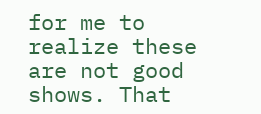for me to realize these are not good shows. That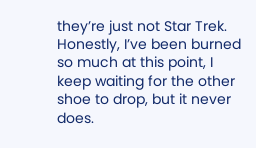they’re just not Star Trek. Honestly, I’ve been burned so much at this point, I keep waiting for the other shoe to drop, but it never does.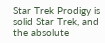Star Trek Prodigy is solid Star Trek, and the absolute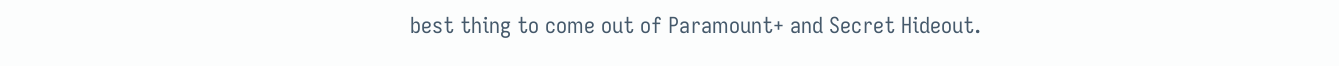best thing to come out of Paramount+ and Secret Hideout.